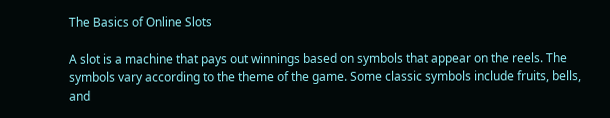The Basics of Online Slots

A slot is a machine that pays out winnings based on symbols that appear on the reels. The symbols vary according to the theme of the game. Some classic symbols include fruits, bells, and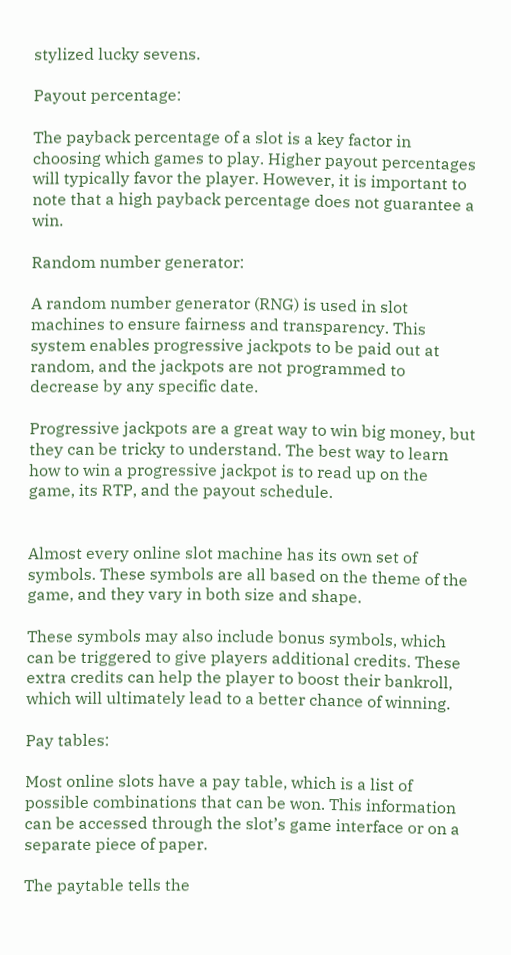stylized lucky sevens.

Payout percentage:

The payback percentage of a slot is a key factor in choosing which games to play. Higher payout percentages will typically favor the player. However, it is important to note that a high payback percentage does not guarantee a win.

Random number generator:

A random number generator (RNG) is used in slot machines to ensure fairness and transparency. This system enables progressive jackpots to be paid out at random, and the jackpots are not programmed to decrease by any specific date.

Progressive jackpots are a great way to win big money, but they can be tricky to understand. The best way to learn how to win a progressive jackpot is to read up on the game, its RTP, and the payout schedule.


Almost every online slot machine has its own set of symbols. These symbols are all based on the theme of the game, and they vary in both size and shape.

These symbols may also include bonus symbols, which can be triggered to give players additional credits. These extra credits can help the player to boost their bankroll, which will ultimately lead to a better chance of winning.

Pay tables:

Most online slots have a pay table, which is a list of possible combinations that can be won. This information can be accessed through the slot’s game interface or on a separate piece of paper.

The paytable tells the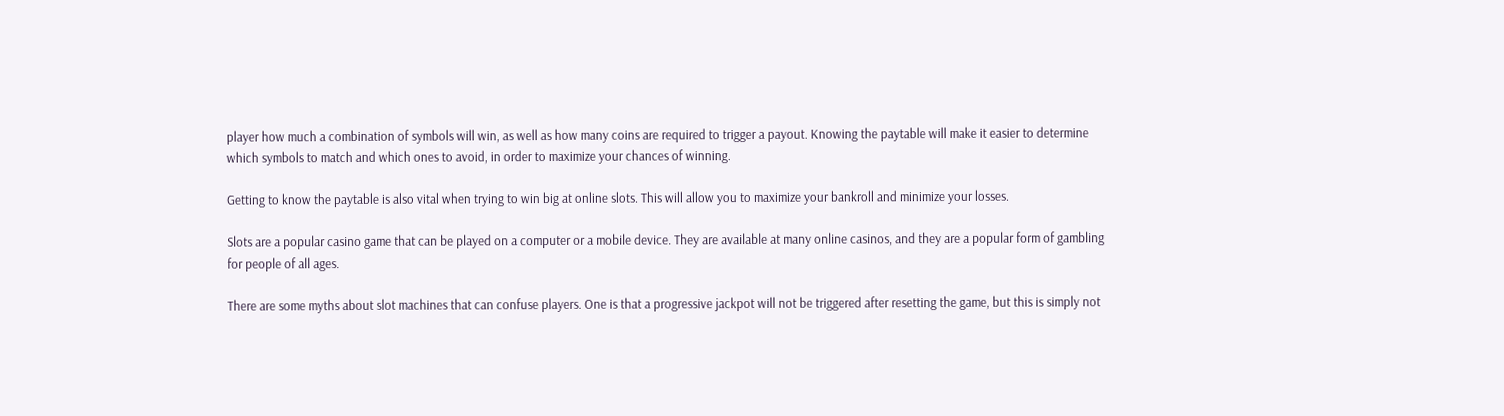player how much a combination of symbols will win, as well as how many coins are required to trigger a payout. Knowing the paytable will make it easier to determine which symbols to match and which ones to avoid, in order to maximize your chances of winning.

Getting to know the paytable is also vital when trying to win big at online slots. This will allow you to maximize your bankroll and minimize your losses.

Slots are a popular casino game that can be played on a computer or a mobile device. They are available at many online casinos, and they are a popular form of gambling for people of all ages.

There are some myths about slot machines that can confuse players. One is that a progressive jackpot will not be triggered after resetting the game, but this is simply not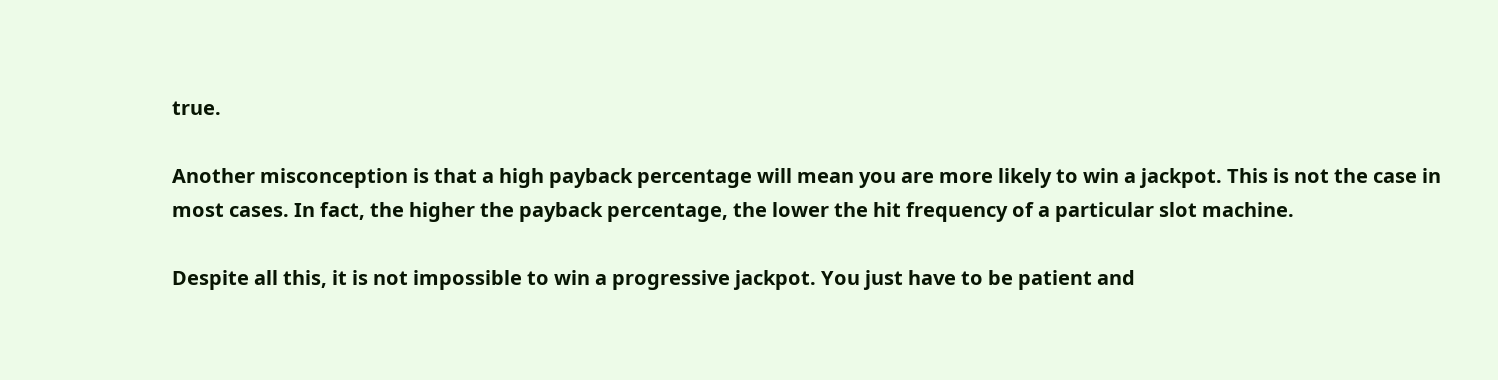true.

Another misconception is that a high payback percentage will mean you are more likely to win a jackpot. This is not the case in most cases. In fact, the higher the payback percentage, the lower the hit frequency of a particular slot machine.

Despite all this, it is not impossible to win a progressive jackpot. You just have to be patient and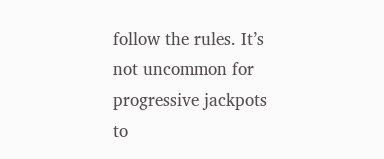follow the rules. It’s not uncommon for progressive jackpots to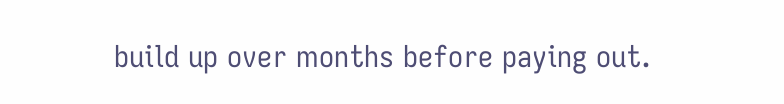build up over months before paying out.